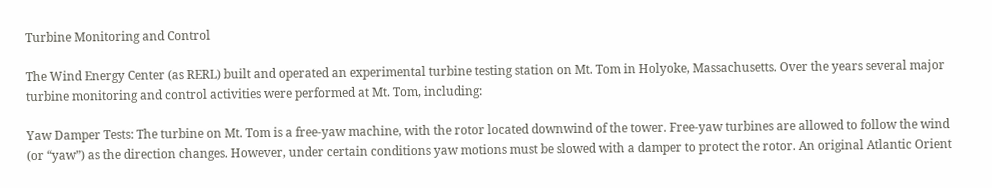Turbine Monitoring and Control

The Wind Energy Center (as RERL) built and operated an experimental turbine testing station on Mt. Tom in Holyoke, Massachusetts. Over the years several major turbine monitoring and control activities were performed at Mt. Tom, including:

Yaw Damper Tests: The turbine on Mt. Tom is a free-yaw machine, with the rotor located downwind of the tower. Free-yaw turbines are allowed to follow the wind (or “yaw”) as the direction changes. However, under certain conditions yaw motions must be slowed with a damper to protect the rotor. An original Atlantic Orient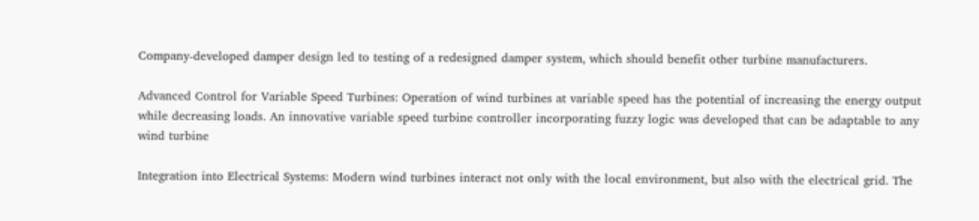Company-developed damper design led to testing of a redesigned damper system, which should benefit other turbine manufacturers.

Advanced Control for Variable Speed Turbines: Operation of wind turbines at variable speed has the potential of increasing the energy output while decreasing loads. An innovative variable speed turbine controller incorporating fuzzy logic was developed that can be adaptable to any wind turbine

Integration into Electrical Systems: Modern wind turbines interact not only with the local environment, but also with the electrical grid. The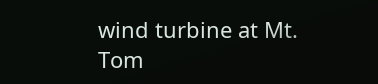wind turbine at Mt. Tom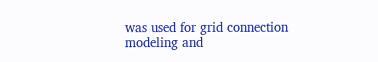was used for grid connection modeling and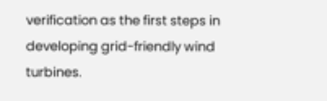verification as the first steps in developing grid-friendly wind turbines.